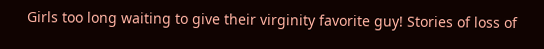Girls too long waiting to give their virginity favorite guy! Stories of loss of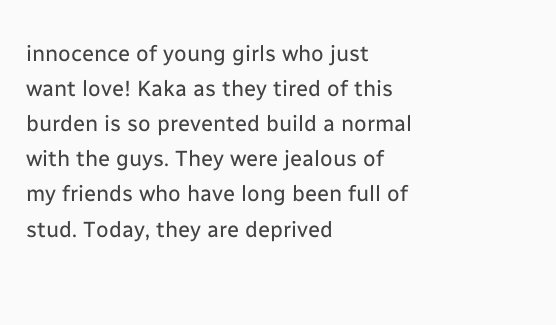innocence of young girls who just want love! Kaka as they tired of this burden is so prevented build a normal with the guys. They were jealous of my friends who have long been full of stud. Today, they are deprived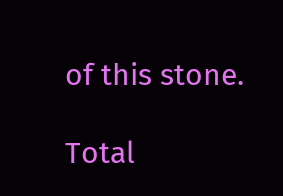of this stone.

Total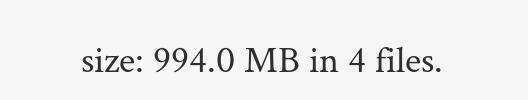size: 994.0 MB in 4 files.